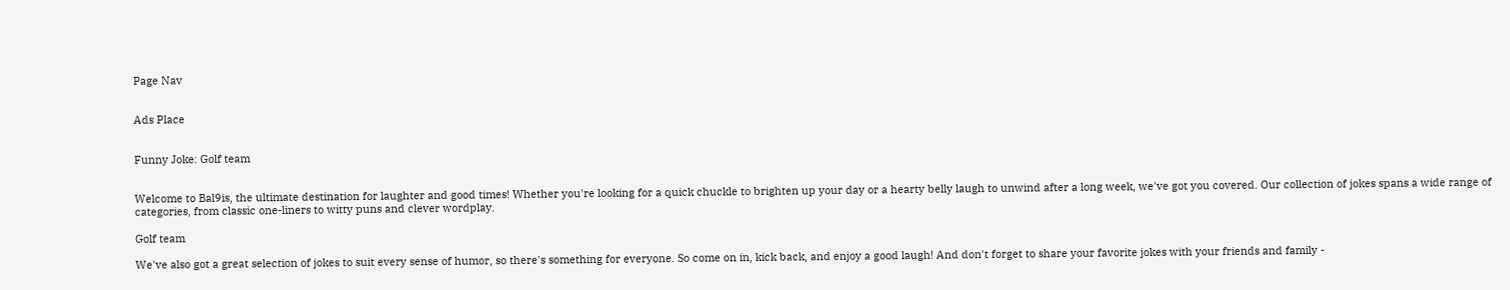Page Nav


Ads Place


Funny Joke: Golf team


Welcome to Bal9is, the ultimate destination for laughter and good times! Whether you're looking for a quick chuckle to brighten up your day or a hearty belly laugh to unwind after a long week, we've got you covered. Our collection of jokes spans a wide range of categories, from classic one-liners to witty puns and clever wordplay.

Golf team

We've also got a great selection of jokes to suit every sense of humor, so there's something for everyone. So come on in, kick back, and enjoy a good laugh! And don't forget to share your favorite jokes with your friends and family -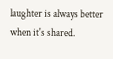laughter is always better when it's shared.